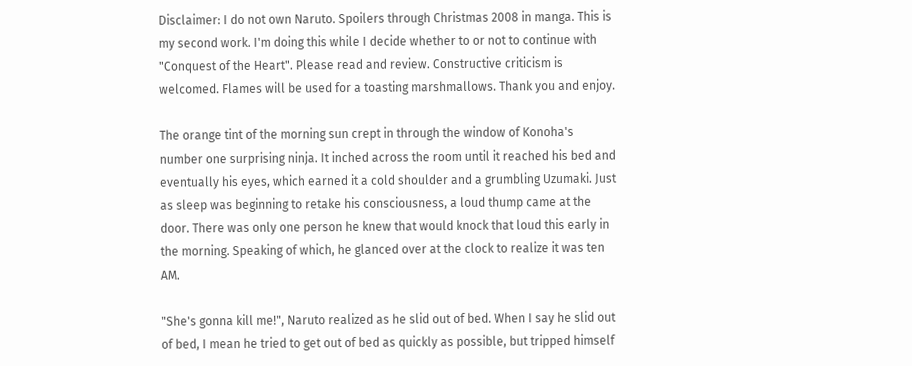Disclaimer: I do not own Naruto. Spoilers through Christmas 2008 in manga. This is my second work. I'm doing this while I decide whether to or not to continue with "Conquest of the Heart". Please read and review. Constructive criticism is welcomed. Flames will be used for a toasting marshmallows. Thank you and enjoy.

The orange tint of the morning sun crept in through the window of Konoha's number one surprising ninja. It inched across the room until it reached his bed and eventually his eyes, which earned it a cold shoulder and a grumbling Uzumaki. Just as sleep was beginning to retake his consciousness, a loud thump came at the door. There was only one person he knew that would knock that loud this early in the morning. Speaking of which, he glanced over at the clock to realize it was ten AM.

"She's gonna kill me!", Naruto realized as he slid out of bed. When I say he slid out of bed, I mean he tried to get out of bed as quickly as possible, but tripped himself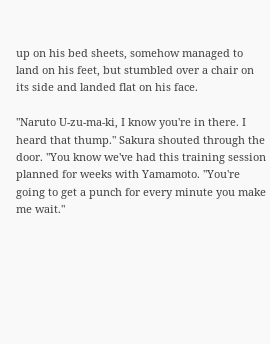up on his bed sheets, somehow managed to land on his feet, but stumbled over a chair on its side and landed flat on his face.

"Naruto U-zu-ma-ki, I know you're in there. I heard that thump." Sakura shouted through the door. "You know we've had this training session planned for weeks with Yamamoto. "You're going to get a punch for every minute you make me wait."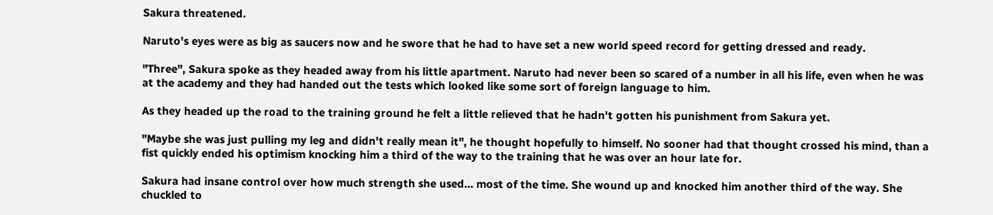Sakura threatened.

Naruto's eyes were as big as saucers now and he swore that he had to have set a new world speed record for getting dressed and ready.

"Three", Sakura spoke as they headed away from his little apartment. Naruto had never been so scared of a number in all his life, even when he was at the academy and they had handed out the tests which looked like some sort of foreign language to him.

As they headed up the road to the training ground he felt a little relieved that he hadn't gotten his punishment from Sakura yet.

"Maybe she was just pulling my leg and didn't really mean it", he thought hopefully to himself. No sooner had that thought crossed his mind, than a fist quickly ended his optimism knocking him a third of the way to the training that he was over an hour late for.

Sakura had insane control over how much strength she used… most of the time. She wound up and knocked him another third of the way. She chuckled to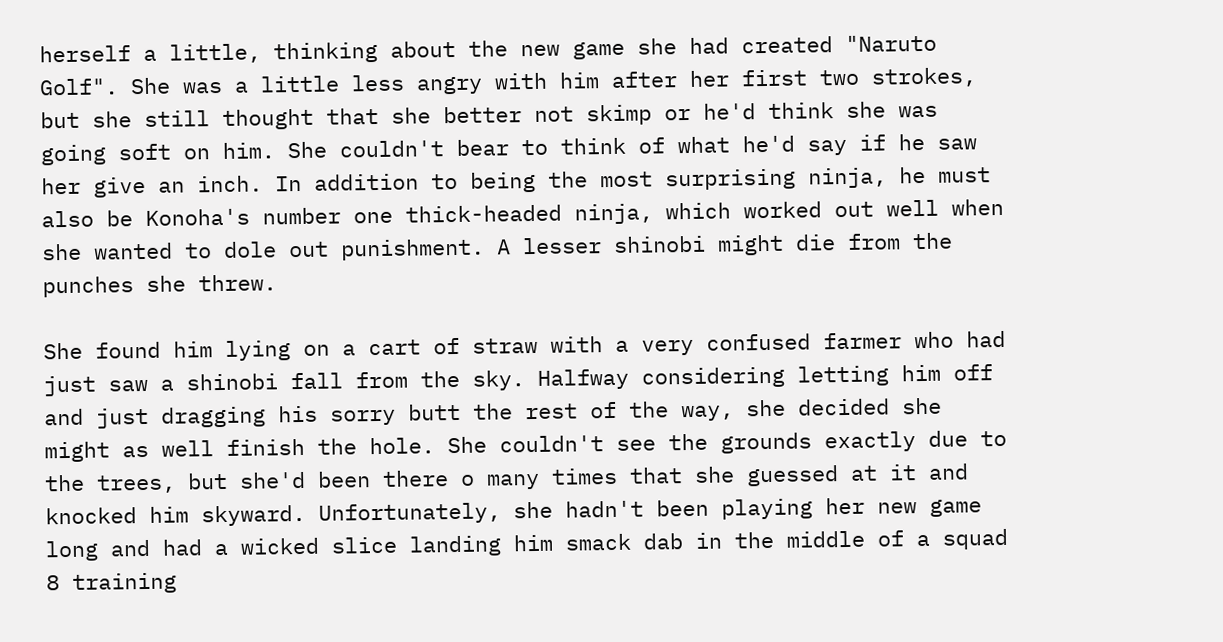herself a little, thinking about the new game she had created "Naruto Golf". She was a little less angry with him after her first two strokes, but she still thought that she better not skimp or he'd think she was going soft on him. She couldn't bear to think of what he'd say if he saw her give an inch. In addition to being the most surprising ninja, he must also be Konoha's number one thick-headed ninja, which worked out well when she wanted to dole out punishment. A lesser shinobi might die from the punches she threw.

She found him lying on a cart of straw with a very confused farmer who had just saw a shinobi fall from the sky. Halfway considering letting him off and just dragging his sorry butt the rest of the way, she decided she might as well finish the hole. She couldn't see the grounds exactly due to the trees, but she'd been there o many times that she guessed at it and knocked him skyward. Unfortunately, she hadn't been playing her new game long and had a wicked slice landing him smack dab in the middle of a squad 8 training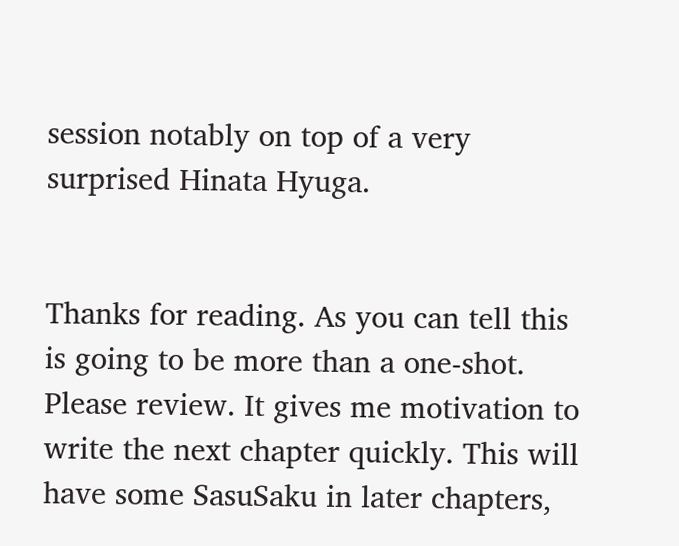session notably on top of a very surprised Hinata Hyuga.


Thanks for reading. As you can tell this is going to be more than a one-shot. Please review. It gives me motivation to write the next chapter quickly. This will have some SasuSaku in later chapters,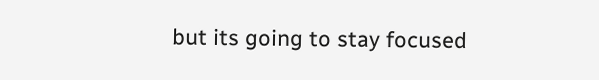but its going to stay focused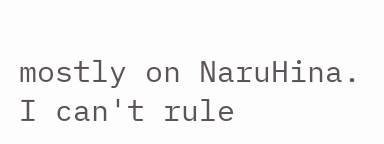mostly on NaruHina. I can't rule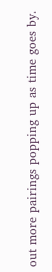out more pairings popping up as time goes by.